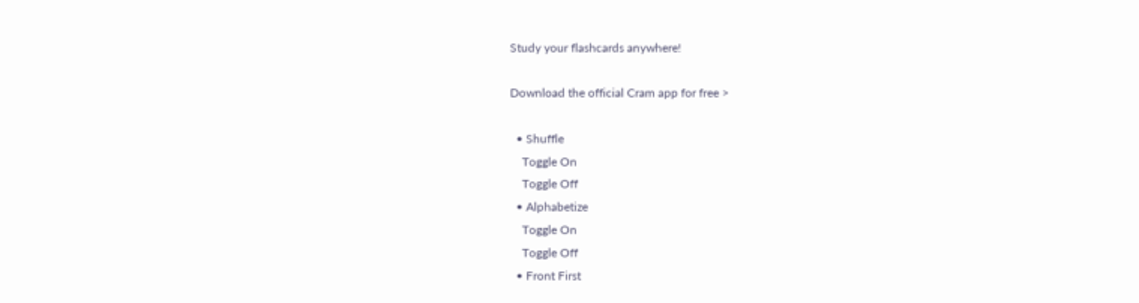Study your flashcards anywhere!

Download the official Cram app for free >

  • Shuffle
    Toggle On
    Toggle Off
  • Alphabetize
    Toggle On
    Toggle Off
  • Front First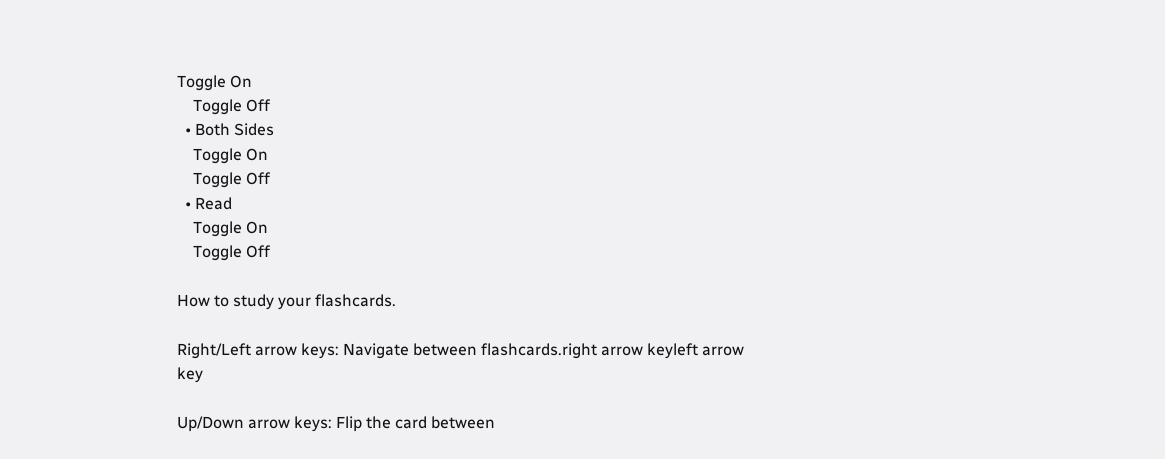Toggle On
    Toggle Off
  • Both Sides
    Toggle On
    Toggle Off
  • Read
    Toggle On
    Toggle Off

How to study your flashcards.

Right/Left arrow keys: Navigate between flashcards.right arrow keyleft arrow key

Up/Down arrow keys: Flip the card between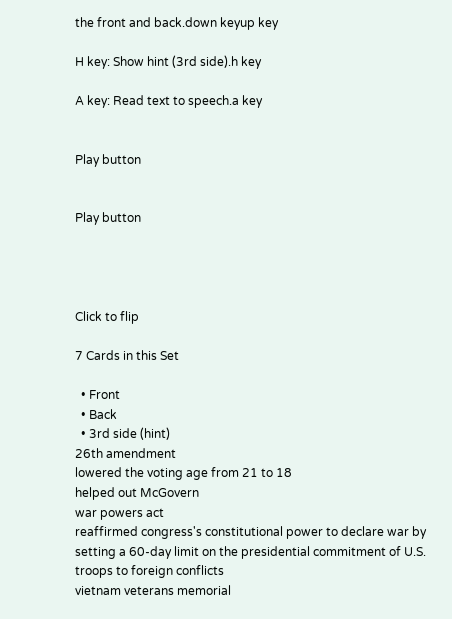the front and back.down keyup key

H key: Show hint (3rd side).h key

A key: Read text to speech.a key


Play button


Play button




Click to flip

7 Cards in this Set

  • Front
  • Back
  • 3rd side (hint)
26th amendment
lowered the voting age from 21 to 18
helped out McGovern
war powers act
reaffirmed congress's constitutional power to declare war by setting a 60-day limit on the presidential commitment of U.S. troops to foreign conflicts
vietnam veterans memorial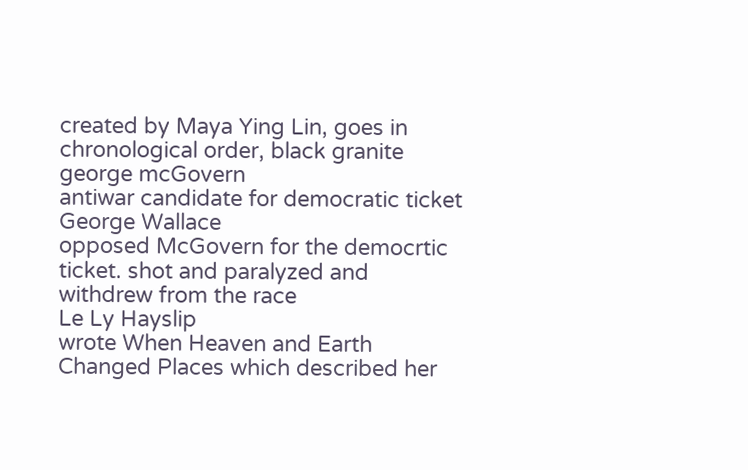created by Maya Ying Lin, goes in chronological order, black granite
george mcGovern
antiwar candidate for democratic ticket
George Wallace
opposed McGovern for the democrtic ticket. shot and paralyzed and withdrew from the race
Le Ly Hayslip
wrote When Heaven and Earth Changed Places which described her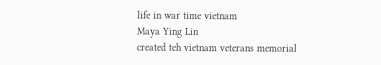life in war time vietnam
Maya Ying Lin
created teh vietnam veterans memorial